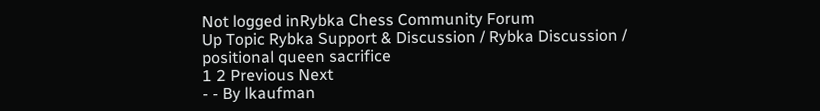Not logged inRybka Chess Community Forum
Up Topic Rybka Support & Discussion / Rybka Discussion / positional queen sacrifice
1 2 Previous Next
- - By lkaufman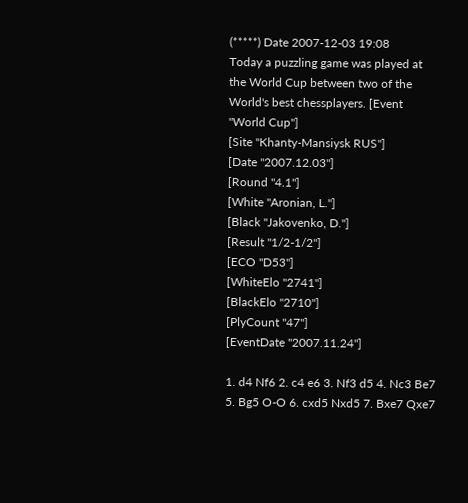(*****) Date 2007-12-03 19:08
Today a puzzling game was played at the World Cup between two of the World's best chessplayers. [Event "World Cup"]
[Site "Khanty-Mansiysk RUS"]
[Date "2007.12.03"]
[Round "4.1"]
[White "Aronian, L."]
[Black "Jakovenko, D."]
[Result "1/2-1/2"]
[ECO "D53"]
[WhiteElo "2741"]
[BlackElo "2710"]
[PlyCount "47"]
[EventDate "2007.11.24"]

1. d4 Nf6 2. c4 e6 3. Nf3 d5 4. Nc3 Be7 5. Bg5 O-O 6. cxd5 Nxd5 7. Bxe7 Qxe7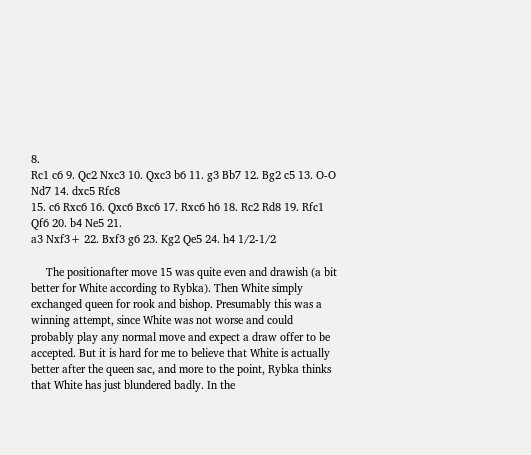8.
Rc1 c6 9. Qc2 Nxc3 10. Qxc3 b6 11. g3 Bb7 12. Bg2 c5 13. O-O Nd7 14. dxc5 Rfc8
15. c6 Rxc6 16. Qxc6 Bxc6 17. Rxc6 h6 18. Rc2 Rd8 19. Rfc1 Qf6 20. b4 Ne5 21.
a3 Nxf3+ 22. Bxf3 g6 23. Kg2 Qe5 24. h4 1/2-1/2

     The positionafter move 15 was quite even and drawish (a bit better for White according to Rybka). Then White simply exchanged queen for rook and bishop. Presumably this was a winning attempt, since White was not worse and could probably play any normal move and expect a draw offer to be accepted. But it is hard for me to believe that White is actually better after the queen sac, and more to the point, Rybka thinks that White has just blundered badly. In the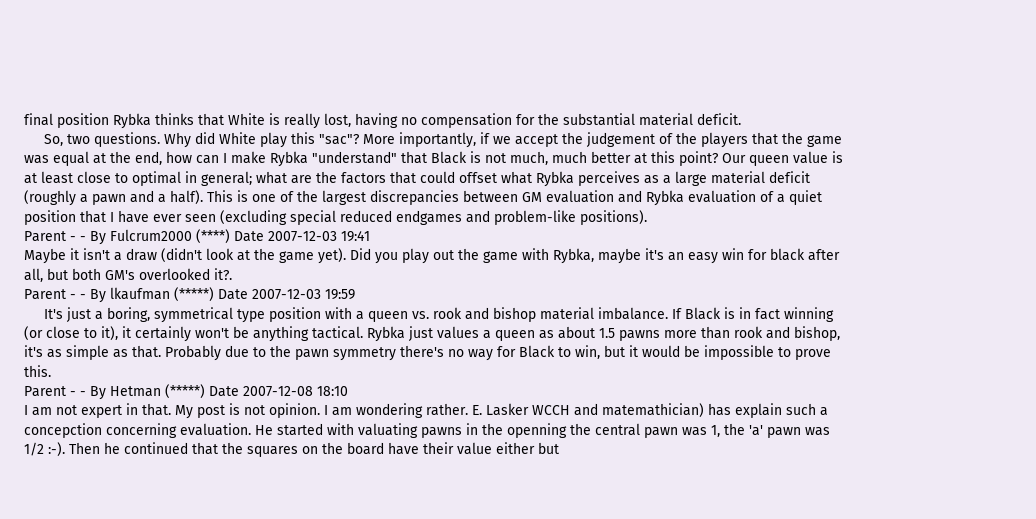final position Rybka thinks that White is really lost, having no compensation for the substantial material deficit.
     So, two questions. Why did White play this "sac"? More importantly, if we accept the judgement of the players that the game was equal at the end, how can I make Rybka "understand" that Black is not much, much better at this point? Our queen value is at least close to optimal in general; what are the factors that could offset what Rybka perceives as a large material deficit (roughly a pawn and a half). This is one of the largest discrepancies between GM evaluation and Rybka evaluation of a quiet position that I have ever seen (excluding special reduced endgames and problem-like positions).
Parent - - By Fulcrum2000 (****) Date 2007-12-03 19:41
Maybe it isn't a draw (didn't look at the game yet). Did you play out the game with Rybka, maybe it's an easy win for black after all, but both GM's overlooked it?.
Parent - - By lkaufman (*****) Date 2007-12-03 19:59
     It's just a boring, symmetrical type position with a queen vs. rook and bishop material imbalance. If Black is in fact winning (or close to it), it certainly won't be anything tactical. Rybka just values a queen as about 1.5 pawns more than rook and bishop, it's as simple as that. Probably due to the pawn symmetry there's no way for Black to win, but it would be impossible to prove this.
Parent - - By Hetman (*****) Date 2007-12-08 18:10
I am not expert in that. My post is not opinion. I am wondering rather. E. Lasker WCCH and matemathician) has explain such a concepction concerning evaluation. He started with valuating pawns in the openning the central pawn was 1, the 'a' pawn was 1/2 :-). Then he continued that the squares on the board have their value either but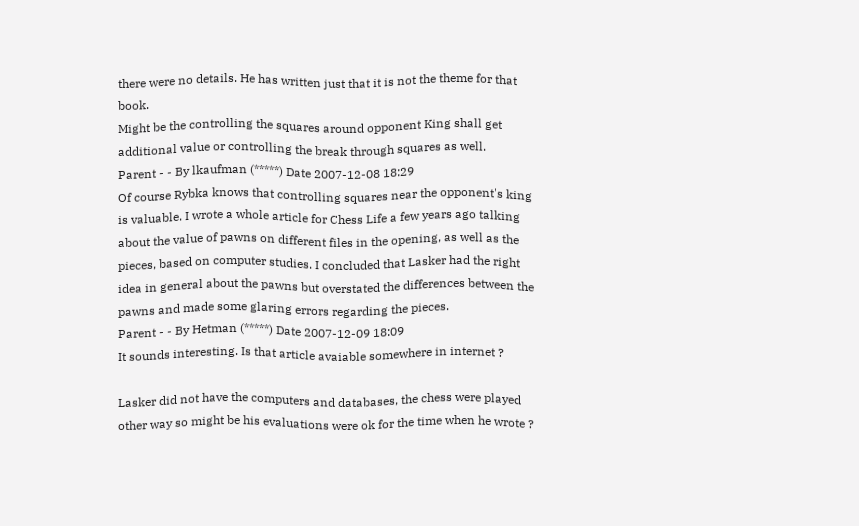there were no details. He has written just that it is not the theme for that book.
Might be the controlling the squares around opponent King shall get additional value or controlling the break through squares as well.
Parent - - By lkaufman (*****) Date 2007-12-08 18:29
Of course Rybka knows that controlling squares near the opponent's king is valuable. I wrote a whole article for Chess Life a few years ago talking about the value of pawns on different files in the opening, as well as the pieces, based on computer studies. I concluded that Lasker had the right idea in general about the pawns but overstated the differences between the pawns and made some glaring errors regarding the pieces.
Parent - - By Hetman (*****) Date 2007-12-09 18:09
It sounds interesting. Is that article avaiable somewhere in internet ?

Lasker did not have the computers and databases, the chess were played other way so might be his evaluations were ok for the time when he wrote ?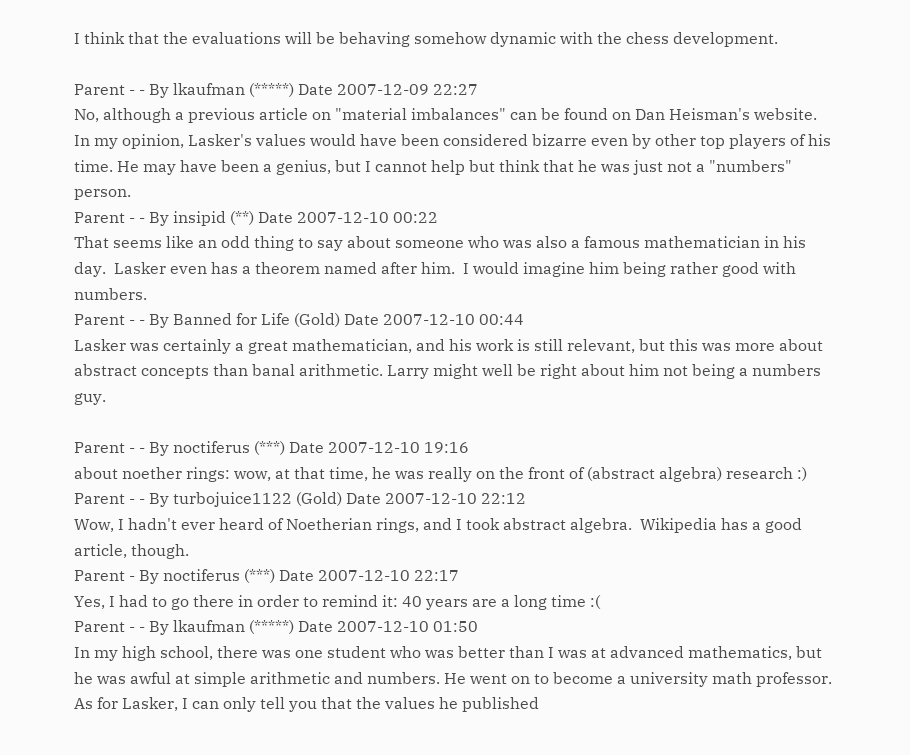I think that the evaluations will be behaving somehow dynamic with the chess development.

Parent - - By lkaufman (*****) Date 2007-12-09 22:27
No, although a previous article on "material imbalances" can be found on Dan Heisman's website. In my opinion, Lasker's values would have been considered bizarre even by other top players of his time. He may have been a genius, but I cannot help but think that he was just not a "numbers" person.
Parent - - By insipid (**) Date 2007-12-10 00:22
That seems like an odd thing to say about someone who was also a famous mathematician in his day.  Lasker even has a theorem named after him.  I would imagine him being rather good with numbers.
Parent - - By Banned for Life (Gold) Date 2007-12-10 00:44
Lasker was certainly a great mathematician, and his work is still relevant, but this was more about abstract concepts than banal arithmetic. Larry might well be right about him not being a numbers guy.

Parent - - By noctiferus (***) Date 2007-12-10 19:16
about noether rings: wow, at that time, he was really on the front of (abstract algebra) research :)
Parent - - By turbojuice1122 (Gold) Date 2007-12-10 22:12
Wow, I hadn't ever heard of Noetherian rings, and I took abstract algebra.  Wikipedia has a good article, though.
Parent - By noctiferus (***) Date 2007-12-10 22:17
Yes, I had to go there in order to remind it: 40 years are a long time :(
Parent - - By lkaufman (*****) Date 2007-12-10 01:50
In my high school, there was one student who was better than I was at advanced mathematics, but he was awful at simple arithmetic and numbers. He went on to become a university math professor. As for Lasker, I can only tell you that the values he published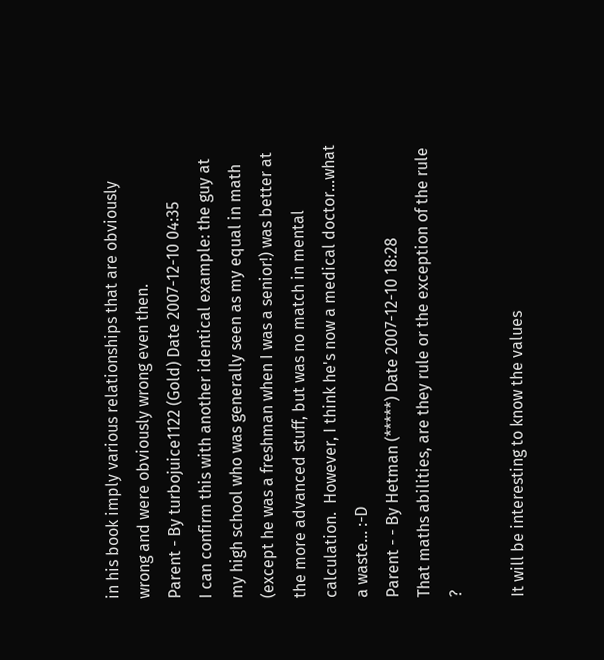in his book imply various relationships that are obviously wrong and were obviously wrong even then.
Parent - By turbojuice1122 (Gold) Date 2007-12-10 04:35
I can confirm this with another identical example: the guy at my high school who was generally seen as my equal in math (except he was a freshman when I was a senior!) was better at the more advanced stuff, but was no match in mental calculation.  However, I think he's now a medical doctor...what a waste... :-D
Parent - - By Hetman (*****) Date 2007-12-10 18:28
That maths abilities, are they rule or the exception of the rule ?

It will be interesting to know the values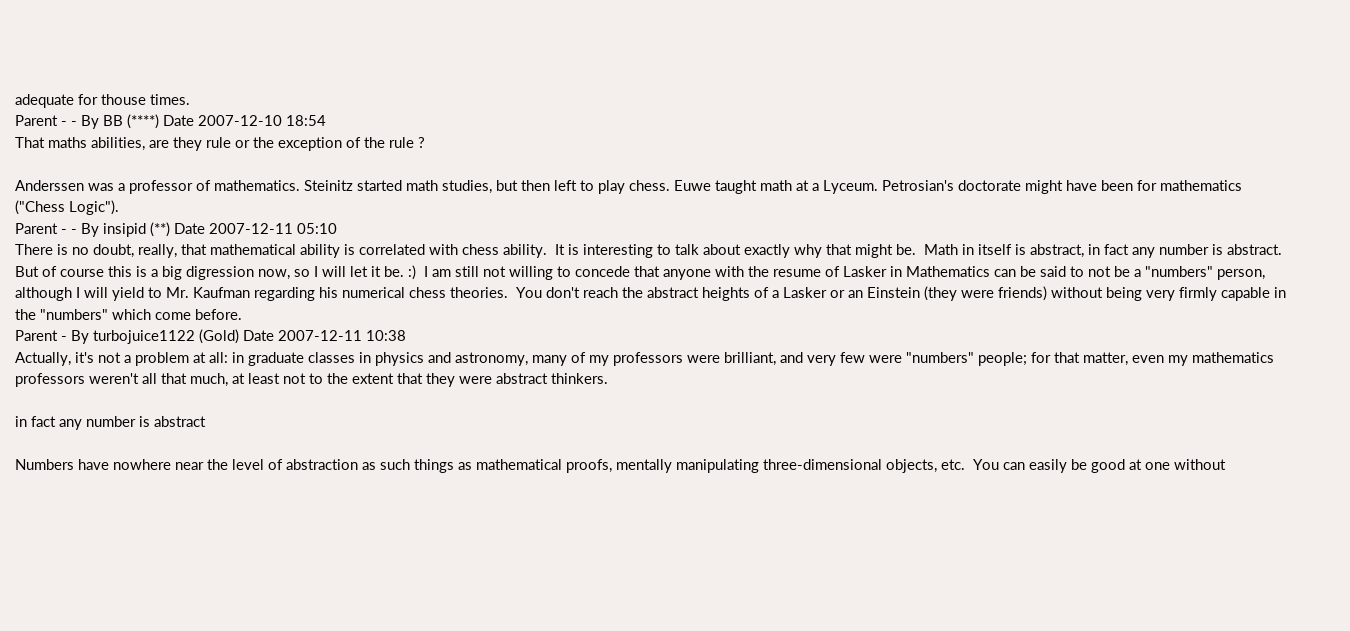adequate for thouse times.
Parent - - By BB (****) Date 2007-12-10 18:54
That maths abilities, are they rule or the exception of the rule ?

Anderssen was a professor of mathematics. Steinitz started math studies, but then left to play chess. Euwe taught math at a Lyceum. Petrosian's doctorate might have been for mathematics ("Chess Logic").
Parent - - By insipid (**) Date 2007-12-11 05:10
There is no doubt, really, that mathematical ability is correlated with chess ability.  It is interesting to talk about exactly why that might be.  Math in itself is abstract, in fact any number is abstract.  But of course this is a big digression now, so I will let it be. :)  I am still not willing to concede that anyone with the resume of Lasker in Mathematics can be said to not be a "numbers" person, although I will yield to Mr. Kaufman regarding his numerical chess theories.  You don't reach the abstract heights of a Lasker or an Einstein (they were friends) without being very firmly capable in the "numbers" which come before.
Parent - By turbojuice1122 (Gold) Date 2007-12-11 10:38
Actually, it's not a problem at all: in graduate classes in physics and astronomy, many of my professors were brilliant, and very few were "numbers" people; for that matter, even my mathematics professors weren't all that much, at least not to the extent that they were abstract thinkers.

in fact any number is abstract

Numbers have nowhere near the level of abstraction as such things as mathematical proofs, mentally manipulating three-dimensional objects, etc.  You can easily be good at one without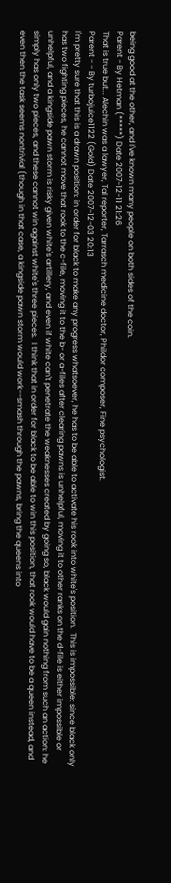being good at the other, and I've known many people on both sides of the coin.
Parent - By Hetman (*****) Date 2007-12-11 21:26
That is true but... Alechin was a lawyer, Tal reporter, Tarrasch medicine doctor, Phildor composer, Fine psychologist.
Parent - - By turbojuice1122 (Gold) Date 2007-12-03 20:13
I'm pretty sure that this is a drawn position: in order for black to make any progress whatsoever, he has to be able to activate his rook into white's position.  This is impossible: since black only has two fighting pieces, he cannot move that rook to the c-file, moving it to the b- or a-files after clearing pawns is unhelpful, moving it to other ranks on the d-file is either impossible or unhelpful, and a kingside pawn storm is risky given white's artillery, and even if white can't penetrate the weaknesses created by going so, black would gain nothing from such an action: he simply has only two pieces, and these cannot win against white's three pieces.  I think that in order for black to be able to win this position, that rook would have to be a queen instead, and even then the task seems nontrivial (though in that case, a kingside pawn storm would work--smash through the pawns, bring the queens into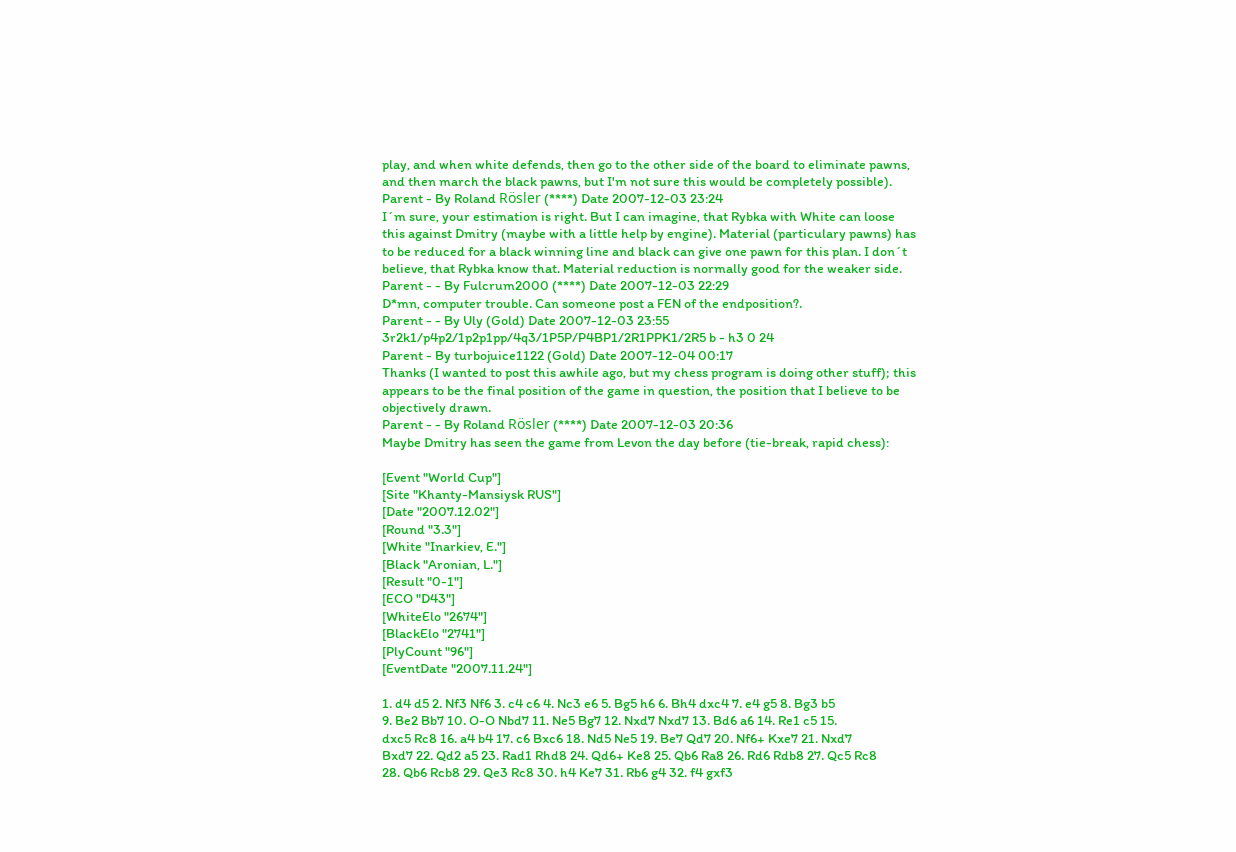play, and when white defends, then go to the other side of the board to eliminate pawns, and then march the black pawns, but I'm not sure this would be completely possible).
Parent - By Roland Rösler (****) Date 2007-12-03 23:24
I´m sure, your estimation is right. But I can imagine, that Rybka with White can loose this against Dmitry (maybe with a little help by engine). Material (particulary pawns) has to be reduced for a black winning line and black can give one pawn for this plan. I don´t believe, that Rybka know that. Material reduction is normally good for the weaker side.
Parent - - By Fulcrum2000 (****) Date 2007-12-03 22:29
D*mn, computer trouble. Can someone post a FEN of the endposition?.
Parent - - By Uly (Gold) Date 2007-12-03 23:55
3r2k1/p4p2/1p2p1pp/4q3/1P5P/P4BP1/2R1PPK1/2R5 b - h3 0 24
Parent - By turbojuice1122 (Gold) Date 2007-12-04 00:17
Thanks (I wanted to post this awhile ago, but my chess program is doing other stuff); this appears to be the final position of the game in question, the position that I believe to be objectively drawn.
Parent - - By Roland Rösler (****) Date 2007-12-03 20:36
Maybe Dmitry has seen the game from Levon the day before (tie-break, rapid chess):

[Event "World Cup"]
[Site "Khanty-Mansiysk RUS"]
[Date "2007.12.02"]
[Round "3.3"]
[White "Inarkiev, E."]
[Black "Aronian, L."]
[Result "0-1"]
[ECO "D43"]
[WhiteElo "2674"]
[BlackElo "2741"]
[PlyCount "96"]
[EventDate "2007.11.24"]

1. d4 d5 2. Nf3 Nf6 3. c4 c6 4. Nc3 e6 5. Bg5 h6 6. Bh4 dxc4 7. e4 g5 8. Bg3 b5
9. Be2 Bb7 10. O-O Nbd7 11. Ne5 Bg7 12. Nxd7 Nxd7 13. Bd6 a6 14. Re1 c5 15.
dxc5 Rc8 16. a4 b4 17. c6 Bxc6 18. Nd5 Ne5 19. Be7 Qd7 20. Nf6+ Kxe7 21. Nxd7
Bxd7 22. Qd2 a5 23. Rad1 Rhd8 24. Qd6+ Ke8 25. Qb6 Ra8 26. Rd6 Rdb8 27. Qc5 Rc8
28. Qb6 Rcb8 29. Qe3 Rc8 30. h4 Ke7 31. Rb6 g4 32. f4 gxf3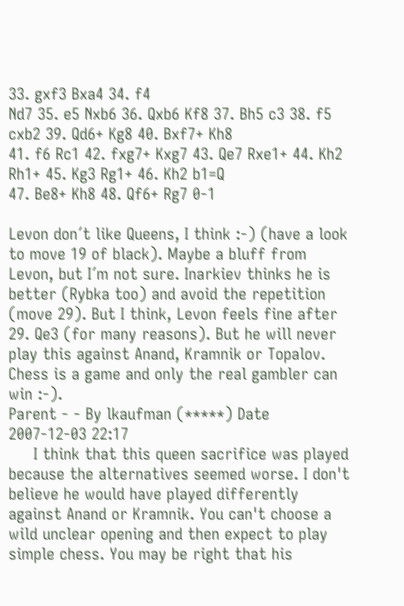33. gxf3 Bxa4 34. f4
Nd7 35. e5 Nxb6 36. Qxb6 Kf8 37. Bh5 c3 38. f5 cxb2 39. Qd6+ Kg8 40. Bxf7+ Kh8
41. f6 Rc1 42. fxg7+ Kxg7 43. Qe7 Rxe1+ 44. Kh2 Rh1+ 45. Kg3 Rg1+ 46. Kh2 b1=Q
47. Be8+ Kh8 48. Qf6+ Rg7 0-1

Levon don´t like Queens, I think :-) (have a look to move 19 of black). Maybe a bluff from Levon, but I´m not sure. Inarkiev thinks he is better (Rybka too) and avoid the repetition (move 29). But I think, Levon feels fine after 29. Qe3 (for many reasons). But he will never play this against Anand, Kramnik or Topalov. Chess is a game and only the real gambler can win :-).
Parent - - By lkaufman (*****) Date 2007-12-03 22:17
     I think that this queen sacrifice was played because the alternatives seemed worse. I don't believe he would have played differently against Anand or Kramnik. You can't choose a wild unclear opening and then expect to play simple chess. You may be right that his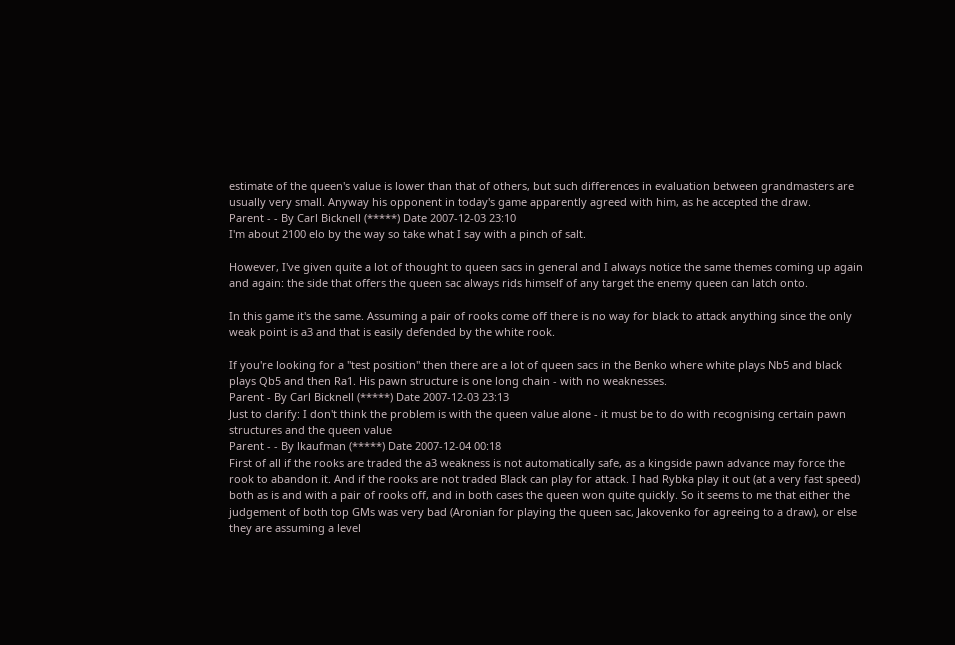estimate of the queen's value is lower than that of others, but such differences in evaluation between grandmasters are usually very small. Anyway his opponent in today's game apparently agreed with him, as he accepted the draw.
Parent - - By Carl Bicknell (*****) Date 2007-12-03 23:10
I'm about 2100 elo by the way so take what I say with a pinch of salt.

However, I've given quite a lot of thought to queen sacs in general and I always notice the same themes coming up again and again: the side that offers the queen sac always rids himself of any target the enemy queen can latch onto.

In this game it's the same. Assuming a pair of rooks come off there is no way for black to attack anything since the only weak point is a3 and that is easily defended by the white rook.

If you're looking for a "test position" then there are a lot of queen sacs in the Benko where white plays Nb5 and black plays Qb5 and then Ra1. His pawn structure is one long chain - with no weaknesses.
Parent - By Carl Bicknell (*****) Date 2007-12-03 23:13
Just to clarify: I don't think the problem is with the queen value alone - it must be to do with recognising certain pawn structures and the queen value
Parent - - By lkaufman (*****) Date 2007-12-04 00:18
First of all if the rooks are traded the a3 weakness is not automatically safe, as a kingside pawn advance may force the rook to abandon it. And if the rooks are not traded Black can play for attack. I had Rybka play it out (at a very fast speed) both as is and with a pair of rooks off, and in both cases the queen won quite quickly. So it seems to me that either the judgement of both top GMs was very bad (Aronian for playing the queen sac, Jakovenko for agreeing to a draw), or else they are assuming a level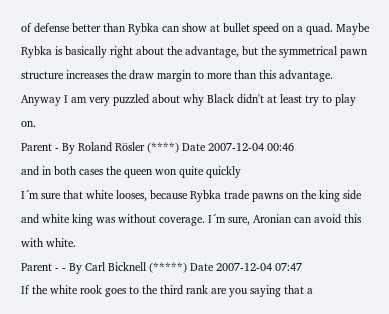of defense better than Rybka can show at bullet speed on a quad. Maybe Rybka is basically right about the advantage, but the symmetrical pawn structure increases the draw margin to more than this advantage. Anyway I am very puzzled about why Black didn't at least try to play on.
Parent - By Roland Rösler (****) Date 2007-12-04 00:46
and in both cases the queen won quite quickly
I´m sure that white looses, because Rybka trade pawns on the king side and white king was without coverage. I´m sure, Aronian can avoid this with white.
Parent - - By Carl Bicknell (*****) Date 2007-12-04 07:47
If the white rook goes to the third rank are you saying that a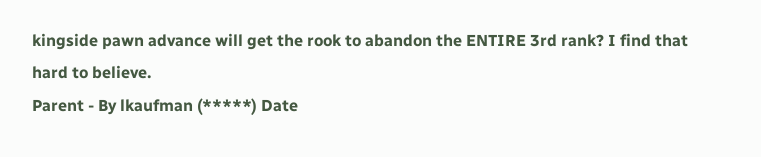kingside pawn advance will get the rook to abandon the ENTIRE 3rd rank? I find that hard to believe.
Parent - By lkaufman (*****) Date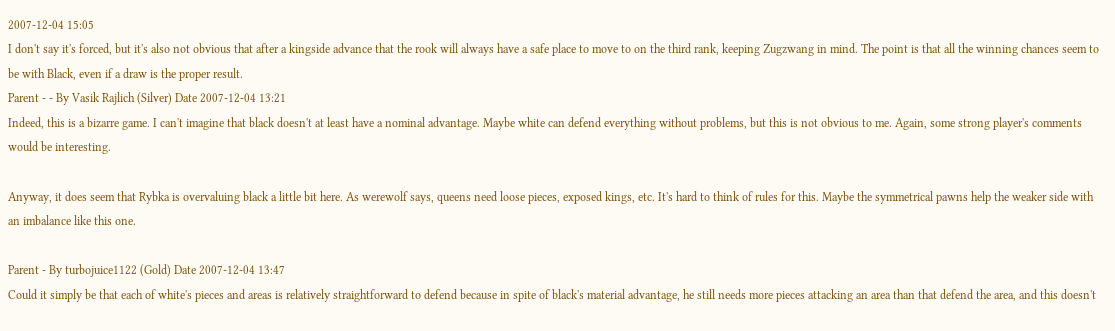2007-12-04 15:05
I don't say it's forced, but it's also not obvious that after a kingside advance that the rook will always have a safe place to move to on the third rank, keeping Zugzwang in mind. The point is that all the winning chances seem to be with Black, even if a draw is the proper result.
Parent - - By Vasik Rajlich (Silver) Date 2007-12-04 13:21
Indeed, this is a bizarre game. I can't imagine that black doesn't at least have a nominal advantage. Maybe white can defend everything without problems, but this is not obvious to me. Again, some strong player's comments would be interesting.

Anyway, it does seem that Rybka is overvaluing black a little bit here. As werewolf says, queens need loose pieces, exposed kings, etc. It's hard to think of rules for this. Maybe the symmetrical pawns help the weaker side with an imbalance like this one.

Parent - By turbojuice1122 (Gold) Date 2007-12-04 13:47
Could it simply be that each of white's pieces and areas is relatively straightforward to defend because in spite of black's material advantage, he still needs more pieces attacking an area than that defend the area, and this doesn't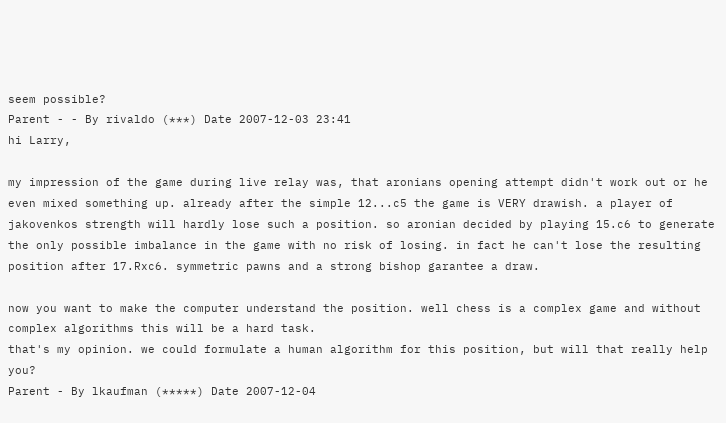seem possible?
Parent - - By rivaldo (***) Date 2007-12-03 23:41
hi Larry,

my impression of the game during live relay was, that aronians opening attempt didn't work out or he even mixed something up. already after the simple 12...c5 the game is VERY drawish. a player of jakovenkos strength will hardly lose such a position. so aronian decided by playing 15.c6 to generate the only possible imbalance in the game with no risk of losing. in fact he can't lose the resulting position after 17.Rxc6. symmetric pawns and a strong bishop garantee a draw.

now you want to make the computer understand the position. well chess is a complex game and without complex algorithms this will be a hard task.
that's my opinion. we could formulate a human algorithm for this position, but will that really help you?
Parent - By lkaufman (*****) Date 2007-12-04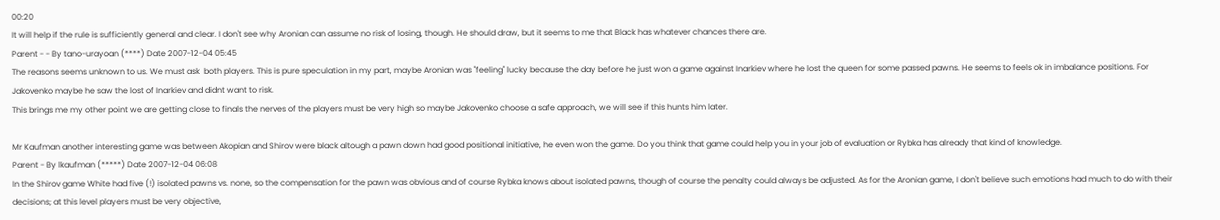00:20
It will help if the rule is sufficiently general and clear. I don't see why Aronian can assume no risk of losing, though. He should draw, but it seems to me that Black has whatever chances there are.
Parent - - By tano-urayoan (****) Date 2007-12-04 05:45
The reasons seems unknown to us. We must ask  both players. This is pure speculation in my part, maybe Aronian was "feeling" lucky because the day before he just won a game against Inarkiev where he lost the queen for some passed pawns. He seems to feels ok in imbalance positions. For Jakovenko maybe he saw the lost of Inarkiev and didnt want to risk.
This brings me my other point we are getting close to finals the nerves of the players must be very high so maybe Jakovenko choose a safe approach, we will see if this hunts him later.

Mr Kaufman another interesting game was between Akopian and Shirov were black altough a pawn down had good positional initiative, he even won the game. Do you think that game could help you in your job of evaluation or Rybka has already that kind of knowledge.
Parent - By lkaufman (*****) Date 2007-12-04 06:08
In the Shirov game White had five (!) isolated pawns vs. none, so the compensation for the pawn was obvious and of course Rybka knows about isolated pawns, though of course the penalty could always be adjusted. As for the Aronian game, I don't believe such emotions had much to do with their decisions; at this level players must be very objective,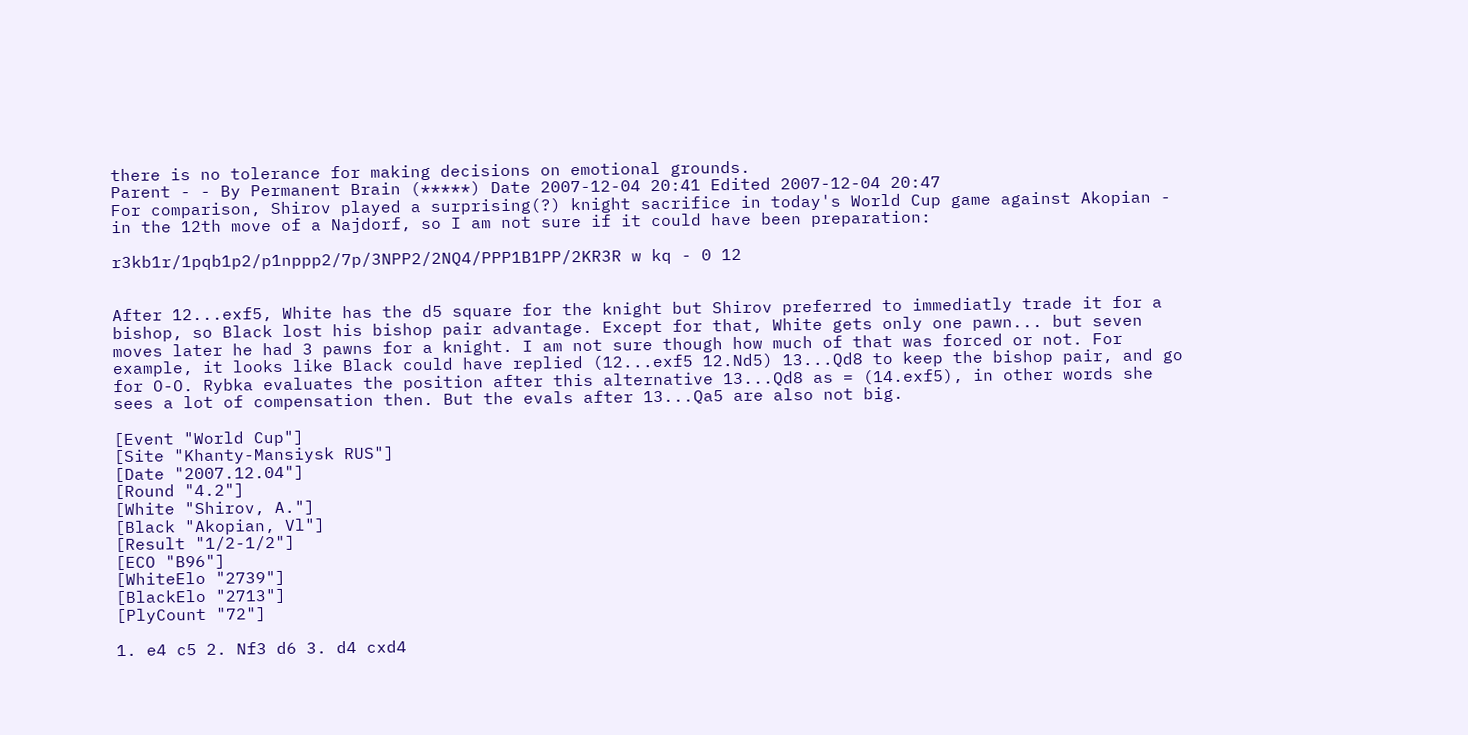there is no tolerance for making decisions on emotional grounds.
Parent - - By Permanent Brain (*****) Date 2007-12-04 20:41 Edited 2007-12-04 20:47
For comparison, Shirov played a surprising(?) knight sacrifice in today's World Cup game against Akopian - in the 12th move of a Najdorf, so I am not sure if it could have been preparation:

r3kb1r/1pqb1p2/p1nppp2/7p/3NPP2/2NQ4/PPP1B1PP/2KR3R w kq - 0 12


After 12...exf5, White has the d5 square for the knight but Shirov preferred to immediatly trade it for a bishop, so Black lost his bishop pair advantage. Except for that, White gets only one pawn... but seven moves later he had 3 pawns for a knight. I am not sure though how much of that was forced or not. For example, it looks like Black could have replied (12...exf5 12.Nd5) 13...Qd8 to keep the bishop pair, and go for O-O. Rybka evaluates the position after this alternative 13...Qd8 as = (14.exf5), in other words she sees a lot of compensation then. But the evals after 13...Qa5 are also not big.

[Event "World Cup"]
[Site "Khanty-Mansiysk RUS"]
[Date "2007.12.04"]
[Round "4.2"]
[White "Shirov, A."]
[Black "Akopian, Vl"]
[Result "1/2-1/2"]
[ECO "B96"]
[WhiteElo "2739"]
[BlackElo "2713"]
[PlyCount "72"]

1. e4 c5 2. Nf3 d6 3. d4 cxd4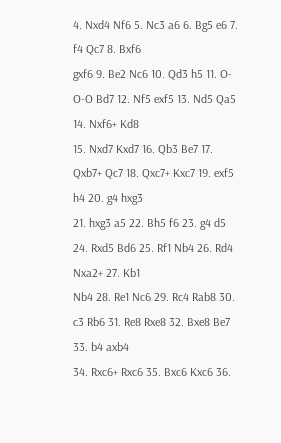4. Nxd4 Nf6 5. Nc3 a6 6. Bg5 e6 7. f4 Qc7 8. Bxf6
gxf6 9. Be2 Nc6 10. Qd3 h5 11. O-O-O Bd7 12. Nf5 exf5 13. Nd5 Qa5 14. Nxf6+ Kd8
15. Nxd7 Kxd7 16. Qb3 Be7 17. Qxb7+ Qc7 18. Qxc7+ Kxc7 19. exf5 h4 20. g4 hxg3
21. hxg3 a5 22. Bh5 f6 23. g4 d5 24. Rxd5 Bd6 25. Rf1 Nb4 26. Rd4 Nxa2+ 27. Kb1
Nb4 28. Re1 Nc6 29. Rc4 Rab8 30. c3 Rb6 31. Re8 Rxe8 32. Bxe8 Be7 33. b4 axb4
34. Rxc6+ Rxc6 35. Bxc6 Kxc6 36.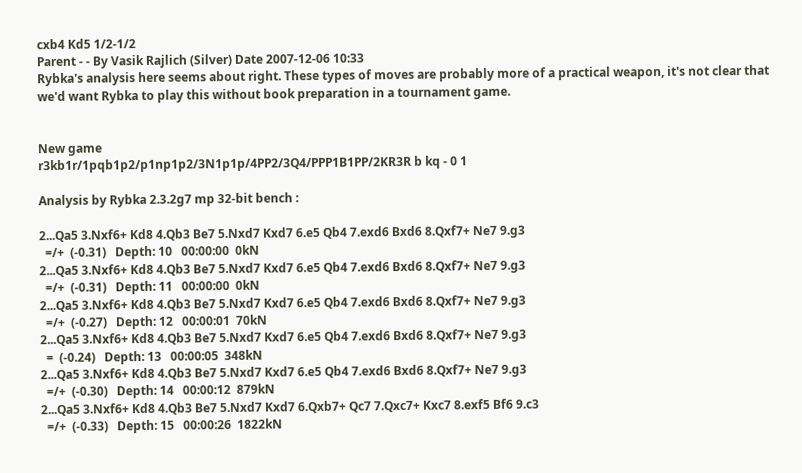cxb4 Kd5 1/2-1/2
Parent - - By Vasik Rajlich (Silver) Date 2007-12-06 10:33
Rybka's analysis here seems about right. These types of moves are probably more of a practical weapon, it's not clear that we'd want Rybka to play this without book preparation in a tournament game.


New game
r3kb1r/1pqb1p2/p1np1p2/3N1p1p/4PP2/3Q4/PPP1B1PP/2KR3R b kq - 0 1

Analysis by Rybka 2.3.2g7 mp 32-bit bench :

2...Qa5 3.Nxf6+ Kd8 4.Qb3 Be7 5.Nxd7 Kxd7 6.e5 Qb4 7.exd6 Bxd6 8.Qxf7+ Ne7 9.g3
  =/+  (-0.31)   Depth: 10   00:00:00  0kN
2...Qa5 3.Nxf6+ Kd8 4.Qb3 Be7 5.Nxd7 Kxd7 6.e5 Qb4 7.exd6 Bxd6 8.Qxf7+ Ne7 9.g3
  =/+  (-0.31)   Depth: 11   00:00:00  0kN
2...Qa5 3.Nxf6+ Kd8 4.Qb3 Be7 5.Nxd7 Kxd7 6.e5 Qb4 7.exd6 Bxd6 8.Qxf7+ Ne7 9.g3
  =/+  (-0.27)   Depth: 12   00:00:01  70kN
2...Qa5 3.Nxf6+ Kd8 4.Qb3 Be7 5.Nxd7 Kxd7 6.e5 Qb4 7.exd6 Bxd6 8.Qxf7+ Ne7 9.g3
  =  (-0.24)   Depth: 13   00:00:05  348kN
2...Qa5 3.Nxf6+ Kd8 4.Qb3 Be7 5.Nxd7 Kxd7 6.e5 Qb4 7.exd6 Bxd6 8.Qxf7+ Ne7 9.g3
  =/+  (-0.30)   Depth: 14   00:00:12  879kN
2...Qa5 3.Nxf6+ Kd8 4.Qb3 Be7 5.Nxd7 Kxd7 6.Qxb7+ Qc7 7.Qxc7+ Kxc7 8.exf5 Bf6 9.c3
  =/+  (-0.33)   Depth: 15   00:00:26  1822kN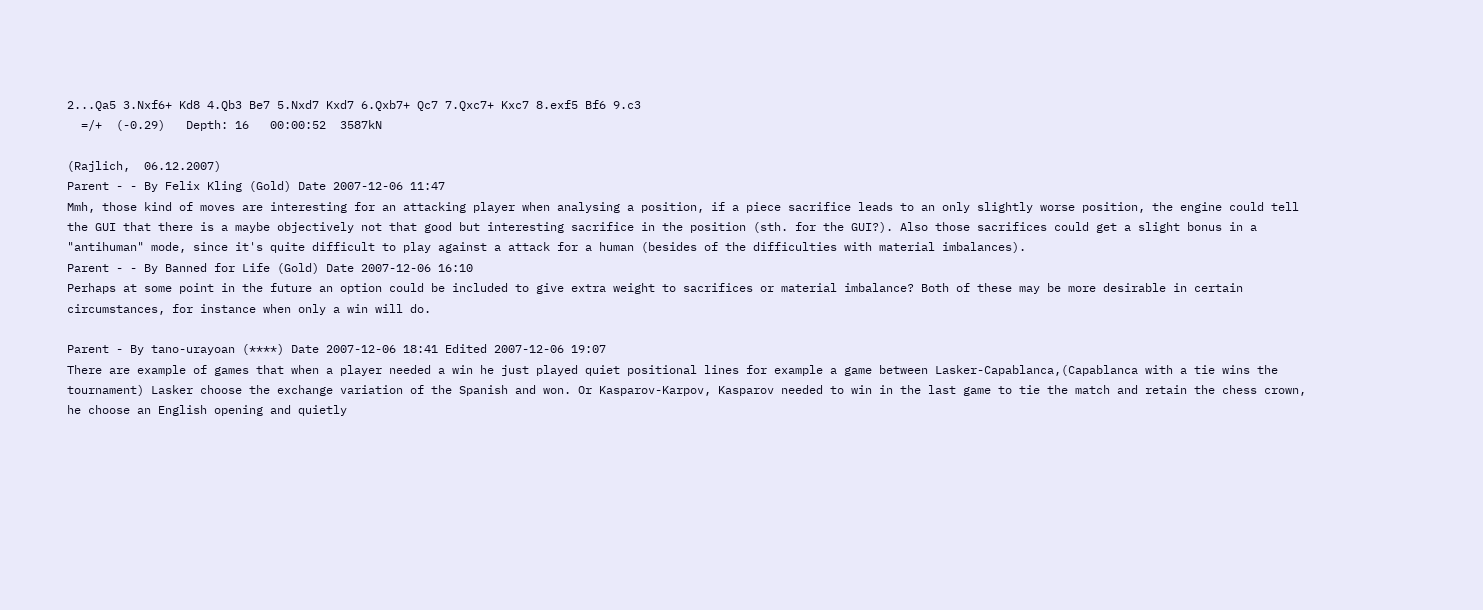2...Qa5 3.Nxf6+ Kd8 4.Qb3 Be7 5.Nxd7 Kxd7 6.Qxb7+ Qc7 7.Qxc7+ Kxc7 8.exf5 Bf6 9.c3
  =/+  (-0.29)   Depth: 16   00:00:52  3587kN

(Rajlich,  06.12.2007)
Parent - - By Felix Kling (Gold) Date 2007-12-06 11:47
Mmh, those kind of moves are interesting for an attacking player when analysing a position, if a piece sacrifice leads to an only slightly worse position, the engine could tell the GUI that there is a maybe objectively not that good but interesting sacrifice in the position (sth. for the GUI?). Also those sacrifices could get a slight bonus in a "antihuman" mode, since it's quite difficult to play against a attack for a human (besides of the difficulties with material imbalances).
Parent - - By Banned for Life (Gold) Date 2007-12-06 16:10
Perhaps at some point in the future an option could be included to give extra weight to sacrifices or material imbalance? Both of these may be more desirable in certain circumstances, for instance when only a win will do.

Parent - By tano-urayoan (****) Date 2007-12-06 18:41 Edited 2007-12-06 19:07
There are example of games that when a player needed a win he just played quiet positional lines for example a game between Lasker-Capablanca,(Capablanca with a tie wins the tournament) Lasker choose the exchange variation of the Spanish and won. Or Kasparov-Karpov, Kasparov needed to win in the last game to tie the match and retain the chess crown, he choose an English opening and quietly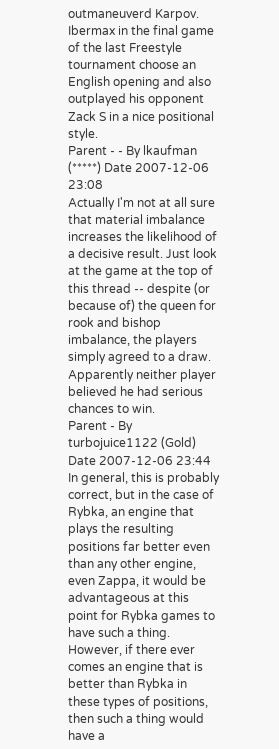outmaneuverd Karpov. Ibermax in the final game of the last Freestyle tournament choose an English opening and also outplayed his opponent Zack S in a nice positional style.
Parent - - By lkaufman (*****) Date 2007-12-06 23:08
Actually I'm not at all sure that material imbalance increases the likelihood of a decisive result. Just look at the game at the top of this thread -- despite (or because of) the queen for rook and bishop imbalance, the players simply agreed to a draw. Apparently neither player believed he had serious chances to win.
Parent - By turbojuice1122 (Gold) Date 2007-12-06 23:44
In general, this is probably correct, but in the case of Rybka, an engine that plays the resulting positions far better even than any other engine, even Zappa, it would be advantageous at this point for Rybka games to have such a thing.  However, if there ever comes an engine that is better than Rybka in these types of positions, then such a thing would have a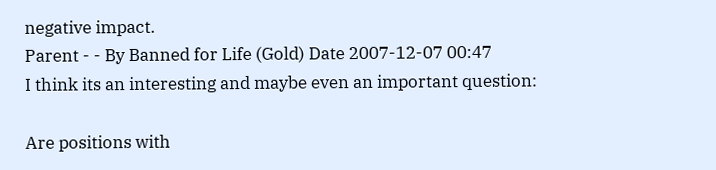negative impact.
Parent - - By Banned for Life (Gold) Date 2007-12-07 00:47
I think its an interesting and maybe even an important question:

Are positions with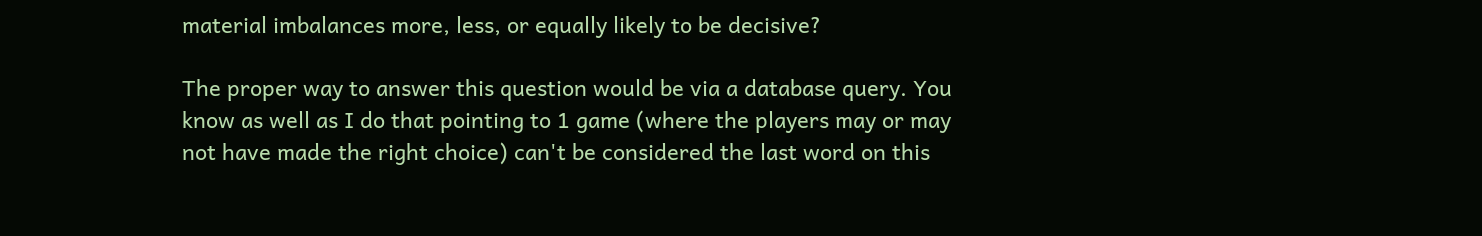material imbalances more, less, or equally likely to be decisive?

The proper way to answer this question would be via a database query. You know as well as I do that pointing to 1 game (where the players may or may not have made the right choice) can't be considered the last word on this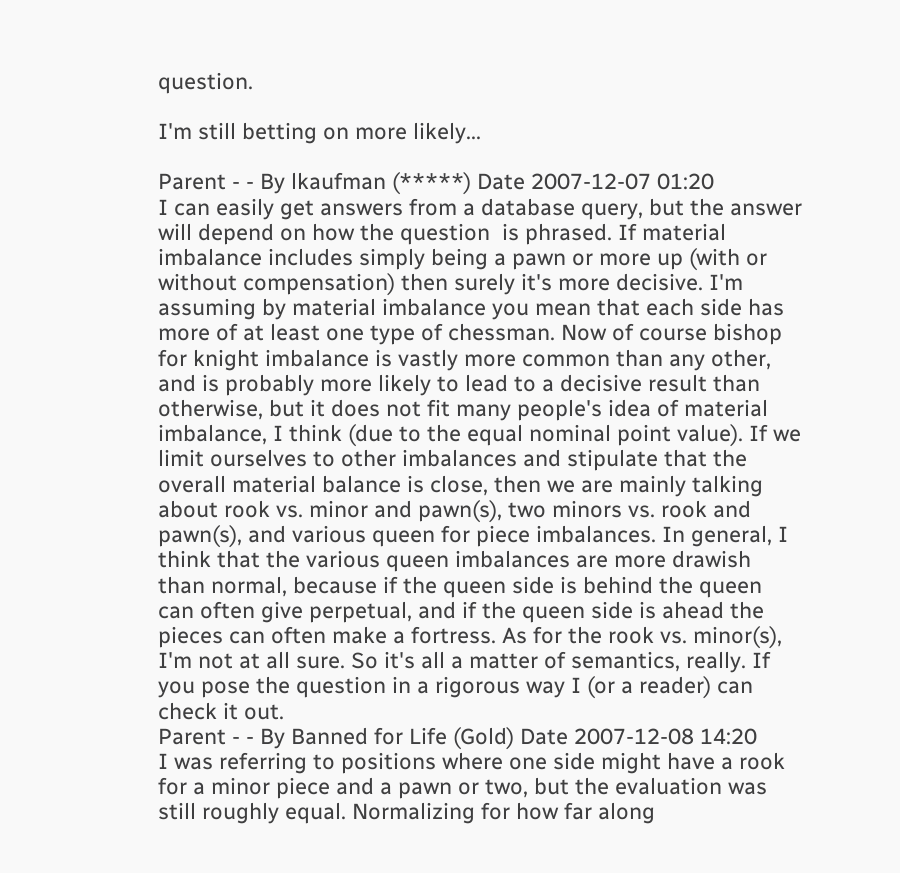question.

I'm still betting on more likely...

Parent - - By lkaufman (*****) Date 2007-12-07 01:20
I can easily get answers from a database query, but the answer will depend on how the question  is phrased. If material imbalance includes simply being a pawn or more up (with or without compensation) then surely it's more decisive. I'm assuming by material imbalance you mean that each side has more of at least one type of chessman. Now of course bishop for knight imbalance is vastly more common than any other, and is probably more likely to lead to a decisive result than otherwise, but it does not fit many people's idea of material imbalance, I think (due to the equal nominal point value). If we limit ourselves to other imbalances and stipulate that the overall material balance is close, then we are mainly talking about rook vs. minor and pawn(s), two minors vs. rook and pawn(s), and various queen for piece imbalances. In general, I think that the various queen imbalances are more drawish than normal, because if the queen side is behind the queen can often give perpetual, and if the queen side is ahead the pieces can often make a fortress. As for the rook vs. minor(s), I'm not at all sure. So it's all a matter of semantics, really. If you pose the question in a rigorous way I (or a reader) can check it out.
Parent - - By Banned for Life (Gold) Date 2007-12-08 14:20
I was referring to positions where one side might have a rook for a minor piece and a pawn or two, but the evaluation was still roughly equal. Normalizing for how far along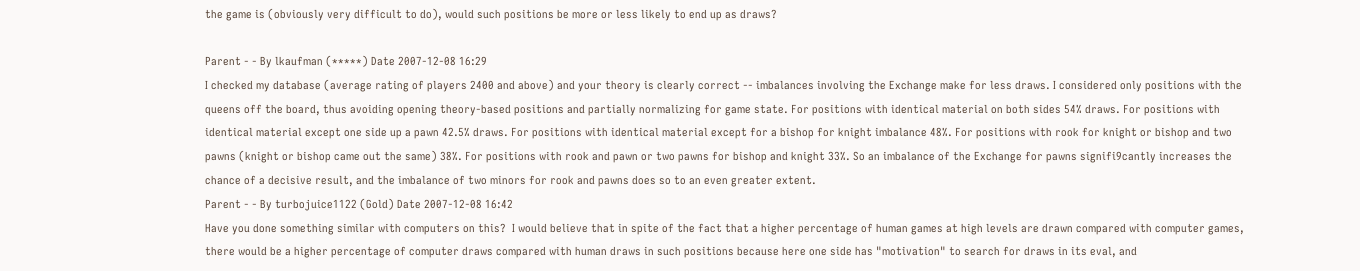the game is (obviously very difficult to do), would such positions be more or less likely to end up as draws?

Parent - - By lkaufman (*****) Date 2007-12-08 16:29
I checked my database (average rating of players 2400 and above) and your theory is clearly correct -- imbalances involving the Exchange make for less draws. I considered only positions with the queens off the board, thus avoiding opening theory-based positions and partially normalizing for game state. For positions with identical material on both sides 54% draws. For positions with identical material except one side up a pawn 42.5% draws. For positions with identical material except for a bishop for knight imbalance 48%. For positions with rook for knight or bishop and two pawns (knight or bishop came out the same) 38%. For positions with rook and pawn or two pawns for bishop and knight 33%. So an imbalance of the Exchange for pawns signifi9cantly increases the chance of a decisive result, and the imbalance of two minors for rook and pawns does so to an even greater extent.
Parent - - By turbojuice1122 (Gold) Date 2007-12-08 16:42
Have you done something similar with computers on this?  I would believe that in spite of the fact that a higher percentage of human games at high levels are drawn compared with computer games, there would be a higher percentage of computer draws compared with human draws in such positions because here one side has "motivation" to search for draws in its eval, and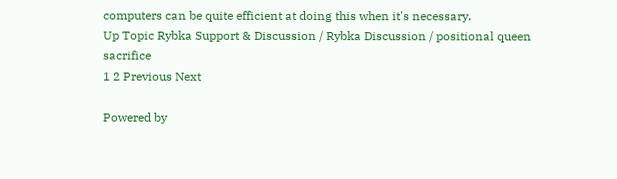computers can be quite efficient at doing this when it's necessary.
Up Topic Rybka Support & Discussion / Rybka Discussion / positional queen sacrifice
1 2 Previous Next

Powered by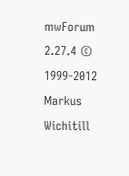mwForum 2.27.4 © 1999-2012 Markus Wichitill